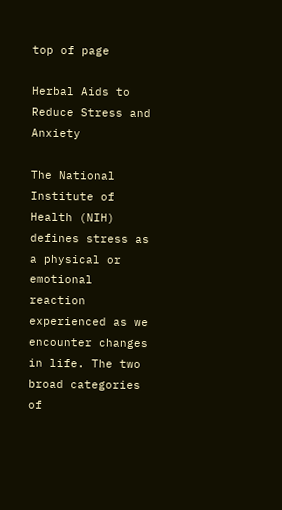top of page

Herbal Aids to Reduce Stress and Anxiety

The National Institute of Health (NIH) defines stress as a physical or emotional reaction experienced as we encounter changes in life. The two broad categories of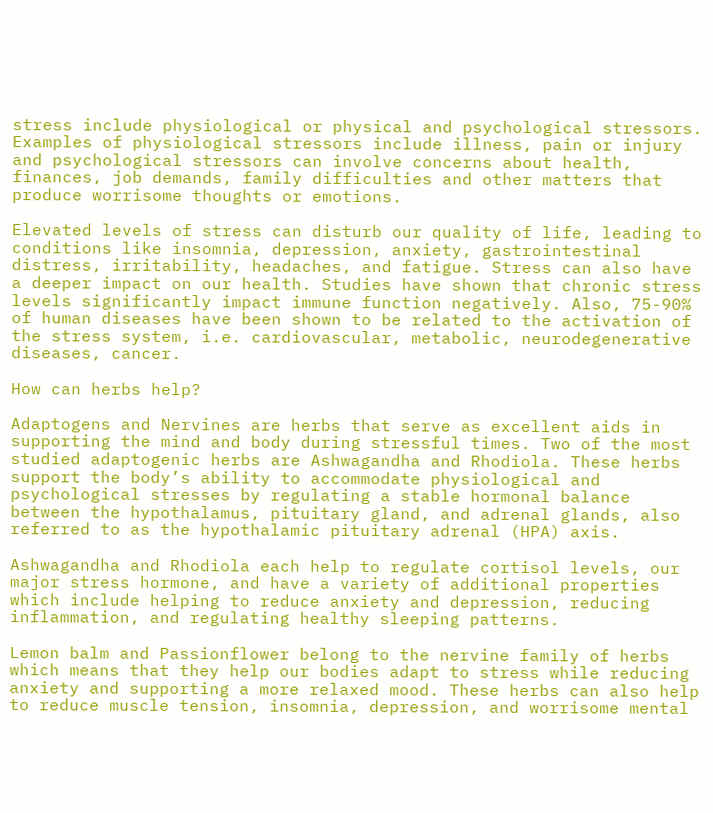stress include physiological or physical and psychological stressors. Examples of physiological stressors include illness, pain or injury and psychological stressors can involve concerns about health, finances, job demands, family difficulties and other matters that produce worrisome thoughts or emotions.

Elevated levels of stress can disturb our quality of life, leading to conditions like insomnia, depression, anxiety, gastrointestinal distress, irritability, headaches, and fatigue. Stress can also have a deeper impact on our health. Studies have shown that chronic stress levels significantly impact immune function negatively. Also, 75-90% of human diseases have been shown to be related to the activation of the stress system, i.e. cardiovascular, metabolic, neurodegenerative diseases, cancer.

How can herbs help?

Adaptogens and Nervines are herbs that serve as excellent aids in supporting the mind and body during stressful times. Two of the most studied adaptogenic herbs are Ashwagandha and Rhodiola. These herbs support the body’s ability to accommodate physiological and psychological stresses by regulating a stable hormonal balance between the hypothalamus, pituitary gland, and adrenal glands, also referred to as the hypothalamic pituitary adrenal (HPA) axis.

Ashwagandha and Rhodiola each help to regulate cortisol levels, our major stress hormone, and have a variety of additional properties which include helping to reduce anxiety and depression, reducing inflammation, and regulating healthy sleeping patterns.

Lemon balm and Passionflower belong to the nervine family of herbs which means that they help our bodies adapt to stress while reducing anxiety and supporting a more relaxed mood. These herbs can also help to reduce muscle tension, insomnia, depression, and worrisome mental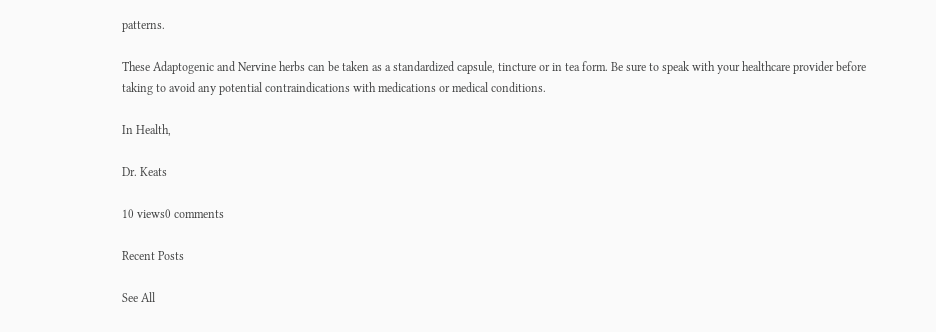patterns.

These Adaptogenic and Nervine herbs can be taken as a standardized capsule, tincture or in tea form. Be sure to speak with your healthcare provider before taking to avoid any potential contraindications with medications or medical conditions.

In Health,

Dr. Keats

10 views0 comments

Recent Posts

See All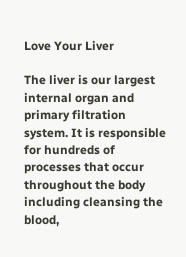Love Your Liver

The liver is our largest internal organ and primary filtration system. It is responsible for hundreds of processes that occur throughout the body including cleansing the blood,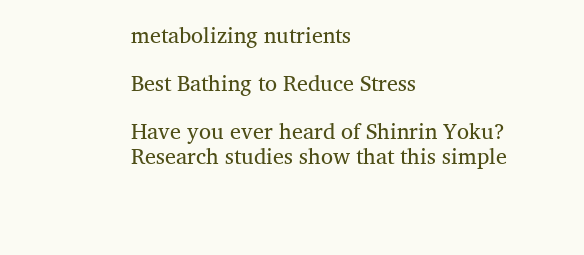metabolizing nutrients

Best Bathing to Reduce Stress

Have you ever heard of Shinrin Yoku? Research studies show that this simple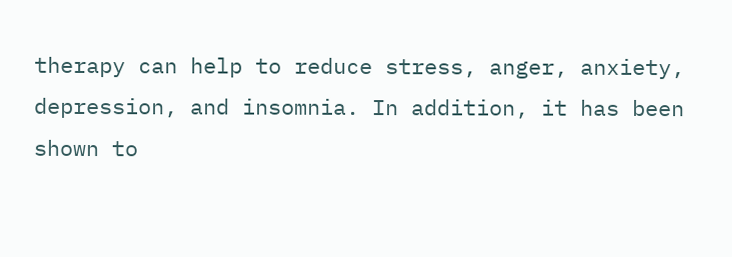therapy can help to reduce stress, anger, anxiety, depression, and insomnia. In addition, it has been shown to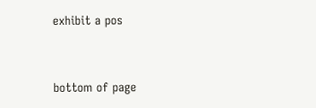exhibit a pos


bottom of page